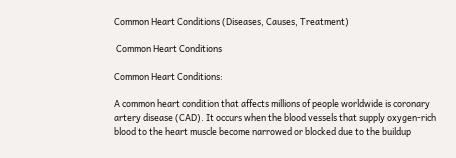Common Heart Conditions (Diseases, Causes, Treatment)

 Common Heart Conditions

Common Heart Conditions:

A common heart condition that affects millions of people worldwide is coronary artery disease (CAD). It occurs when the blood vessels that supply oxygen-rich blood to the heart muscle become narrowed or blocked due to the buildup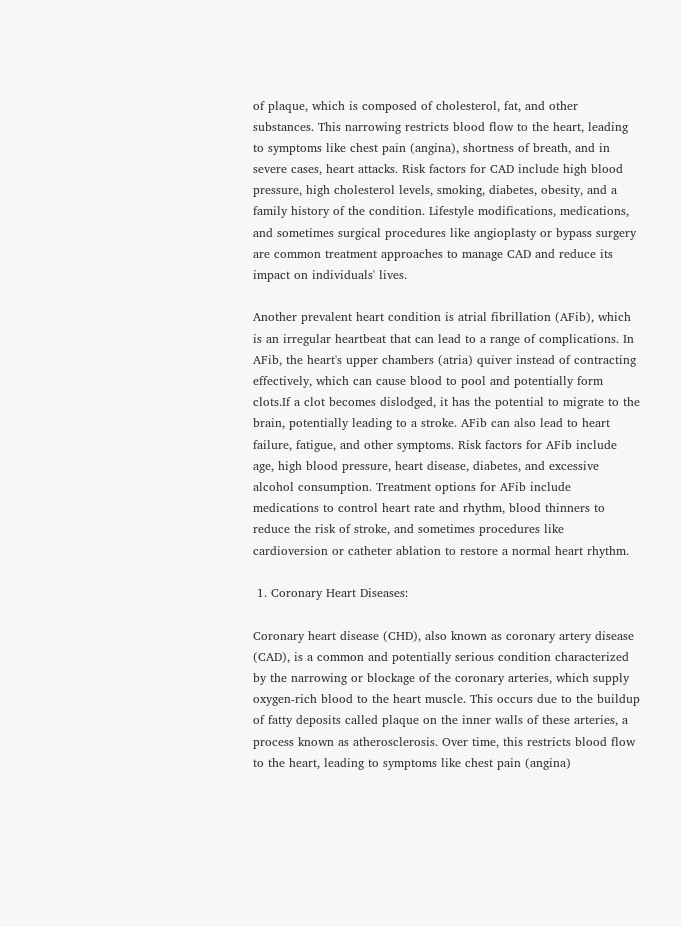of plaque, which is composed of cholesterol, fat, and other substances. This narrowing restricts blood flow to the heart, leading to symptoms like chest pain (angina), shortness of breath, and in severe cases, heart attacks. Risk factors for CAD include high blood pressure, high cholesterol levels, smoking, diabetes, obesity, and a family history of the condition. Lifestyle modifications, medications, and sometimes surgical procedures like angioplasty or bypass surgery are common treatment approaches to manage CAD and reduce its impact on individuals' lives.

Another prevalent heart condition is atrial fibrillation (AFib), which is an irregular heartbeat that can lead to a range of complications. In AFib, the heart's upper chambers (atria) quiver instead of contracting effectively, which can cause blood to pool and potentially form clots.If a clot becomes dislodged, it has the potential to migrate to the brain, potentially leading to a stroke. AFib can also lead to heart failure, fatigue, and other symptoms. Risk factors for AFib include age, high blood pressure, heart disease, diabetes, and excessive alcohol consumption. Treatment options for AFib include medications to control heart rate and rhythm, blood thinners to reduce the risk of stroke, and sometimes procedures like cardioversion or catheter ablation to restore a normal heart rhythm.

 1. Coronary Heart Diseases:

Coronary heart disease (CHD), also known as coronary artery disease (CAD), is a common and potentially serious condition characterized by the narrowing or blockage of the coronary arteries, which supply oxygen-rich blood to the heart muscle. This occurs due to the buildup of fatty deposits called plaque on the inner walls of these arteries, a process known as atherosclerosis. Over time, this restricts blood flow to the heart, leading to symptoms like chest pain (angina)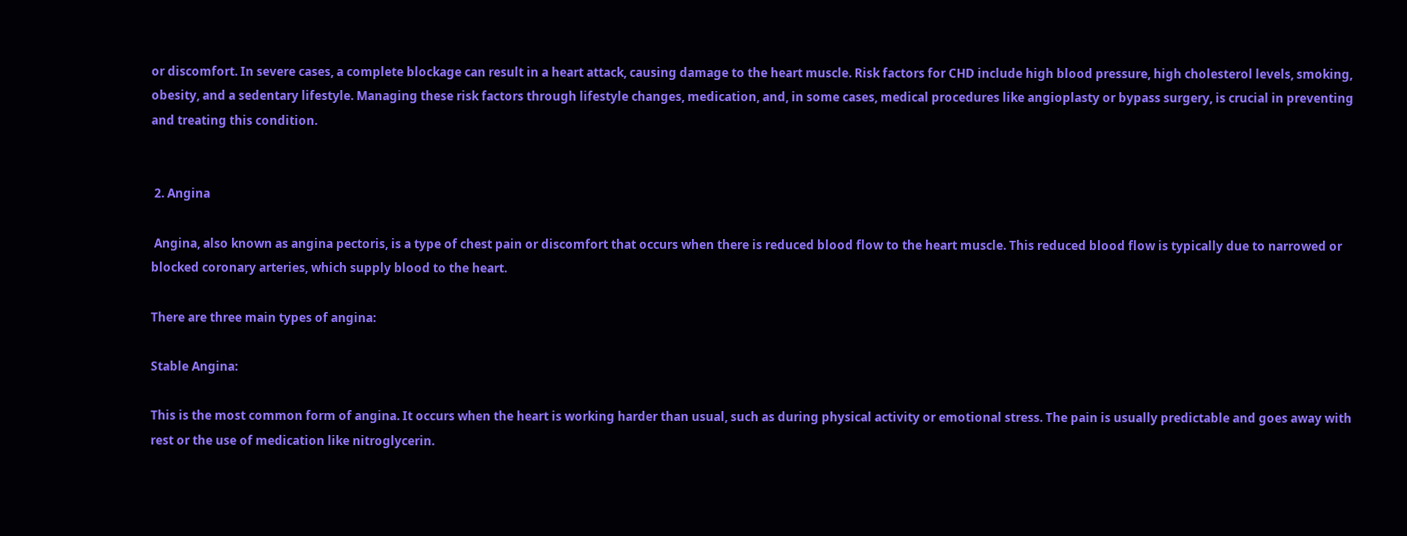or discomfort. In severe cases, a complete blockage can result in a heart attack, causing damage to the heart muscle. Risk factors for CHD include high blood pressure, high cholesterol levels, smoking, obesity, and a sedentary lifestyle. Managing these risk factors through lifestyle changes, medication, and, in some cases, medical procedures like angioplasty or bypass surgery, is crucial in preventing and treating this condition.


 2. Angina

 Angina, also known as angina pectoris, is a type of chest pain or discomfort that occurs when there is reduced blood flow to the heart muscle. This reduced blood flow is typically due to narrowed or blocked coronary arteries, which supply blood to the heart.

There are three main types of angina:

Stable Angina:

This is the most common form of angina. It occurs when the heart is working harder than usual, such as during physical activity or emotional stress. The pain is usually predictable and goes away with rest or the use of medication like nitroglycerin.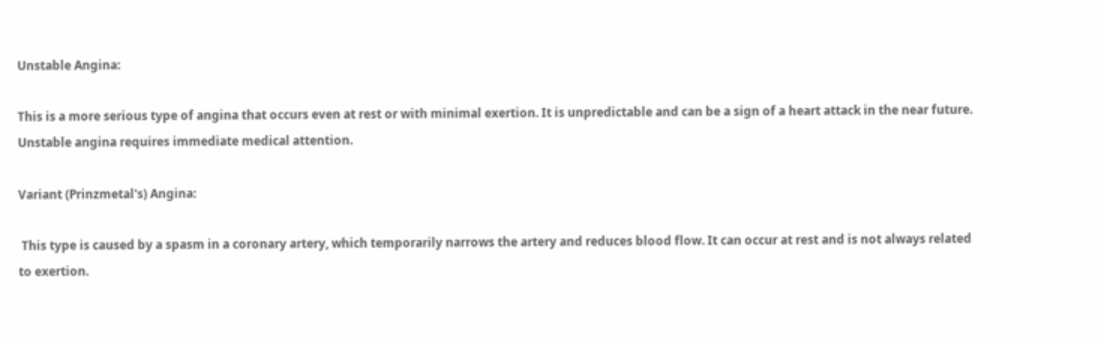Unstable Angina:

This is a more serious type of angina that occurs even at rest or with minimal exertion. It is unpredictable and can be a sign of a heart attack in the near future. Unstable angina requires immediate medical attention.

Variant (Prinzmetal's) Angina:

 This type is caused by a spasm in a coronary artery, which temporarily narrows the artery and reduces blood flow. It can occur at rest and is not always related to exertion.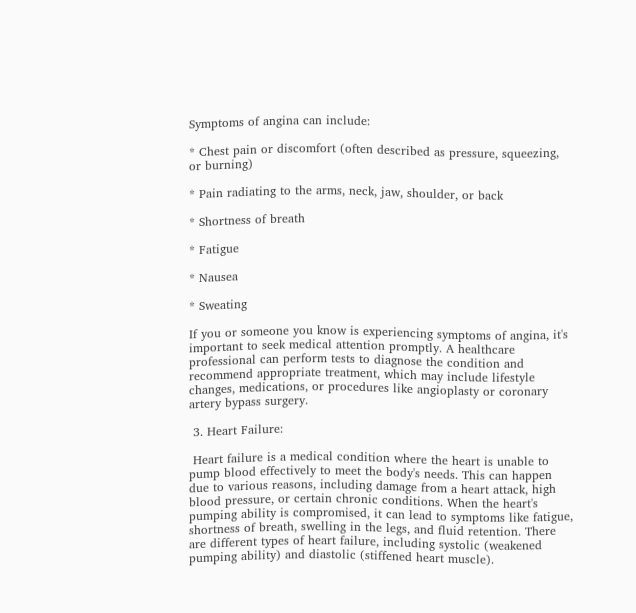Symptoms of angina can include:

* Chest pain or discomfort (often described as pressure, squeezing, or burning)

* Pain radiating to the arms, neck, jaw, shoulder, or back

* Shortness of breath

* Fatigue

* Nausea

* Sweating

If you or someone you know is experiencing symptoms of angina, it's important to seek medical attention promptly. A healthcare professional can perform tests to diagnose the condition and recommend appropriate treatment, which may include lifestyle changes, medications, or procedures like angioplasty or coronary artery bypass surgery.

 3. Heart Failure:

 Heart failure is a medical condition where the heart is unable to pump blood effectively to meet the body's needs. This can happen due to various reasons, including damage from a heart attack, high blood pressure, or certain chronic conditions. When the heart's pumping ability is compromised, it can lead to symptoms like fatigue, shortness of breath, swelling in the legs, and fluid retention. There are different types of heart failure, including systolic (weakened pumping ability) and diastolic (stiffened heart muscle).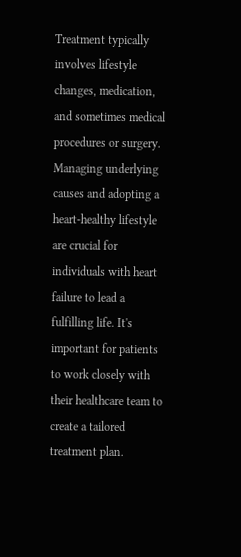Treatment typically involves lifestyle changes, medication, and sometimes medical procedures or surgery. Managing underlying causes and adopting a heart-healthy lifestyle are crucial for individuals with heart failure to lead a fulfilling life. It's important for patients to work closely with their healthcare team to create a tailored treatment plan.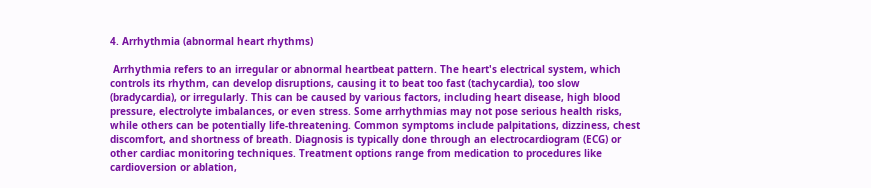4. Arrhythmia (abnormal heart rhythms)

 Arrhythmia refers to an irregular or abnormal heartbeat pattern. The heart's electrical system, which controls its rhythm, can develop disruptions, causing it to beat too fast (tachycardia), too slow (bradycardia), or irregularly. This can be caused by various factors, including heart disease, high blood pressure, electrolyte imbalances, or even stress. Some arrhythmias may not pose serious health risks, while others can be potentially life-threatening. Common symptoms include palpitations, dizziness, chest discomfort, and shortness of breath. Diagnosis is typically done through an electrocardiogram (ECG) or other cardiac monitoring techniques. Treatment options range from medication to procedures like cardioversion or ablation,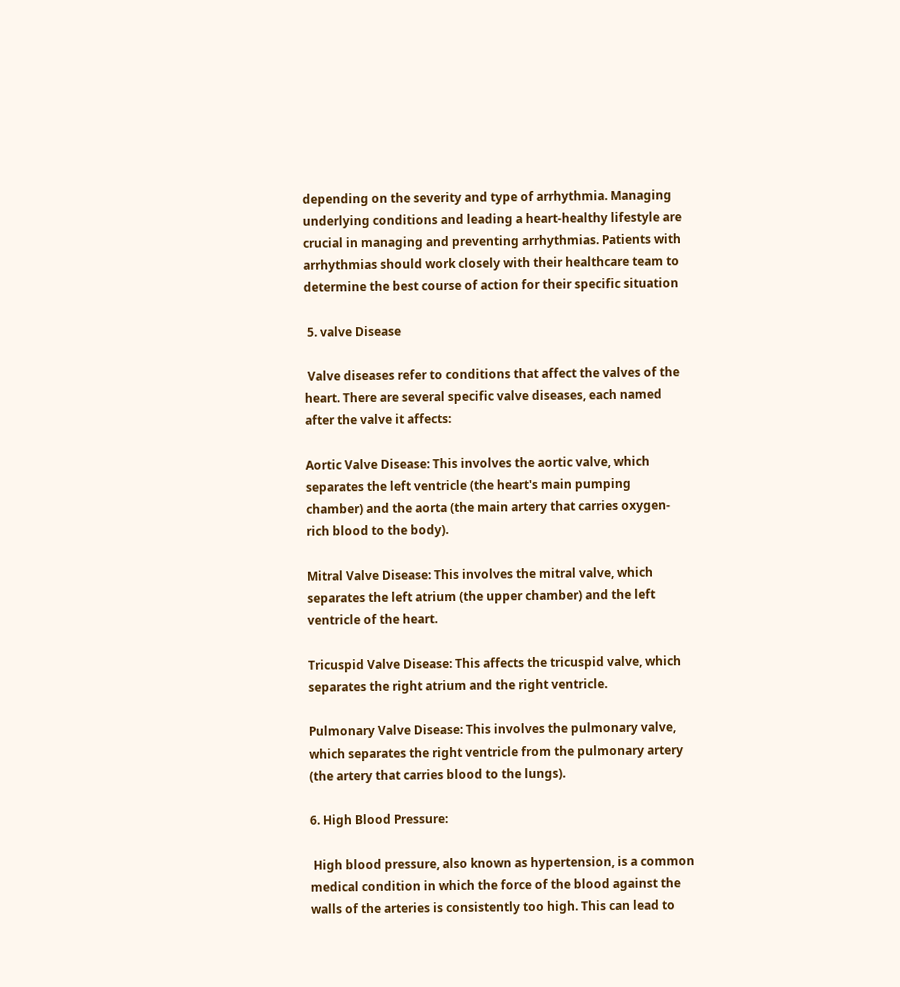depending on the severity and type of arrhythmia. Managing underlying conditions and leading a heart-healthy lifestyle are crucial in managing and preventing arrhythmias. Patients with arrhythmias should work closely with their healthcare team to determine the best course of action for their specific situation

 5. valve Disease

 Valve diseases refer to conditions that affect the valves of the heart. There are several specific valve diseases, each named after the valve it affects:

Aortic Valve Disease: This involves the aortic valve, which separates the left ventricle (the heart's main pumping chamber) and the aorta (the main artery that carries oxygen-rich blood to the body).

Mitral Valve Disease: This involves the mitral valve, which separates the left atrium (the upper chamber) and the left ventricle of the heart.

Tricuspid Valve Disease: This affects the tricuspid valve, which separates the right atrium and the right ventricle.

Pulmonary Valve Disease: This involves the pulmonary valve, which separates the right ventricle from the pulmonary artery (the artery that carries blood to the lungs).

6. High Blood Pressure:

 High blood pressure, also known as hypertension, is a common medical condition in which the force of the blood against the walls of the arteries is consistently too high. This can lead to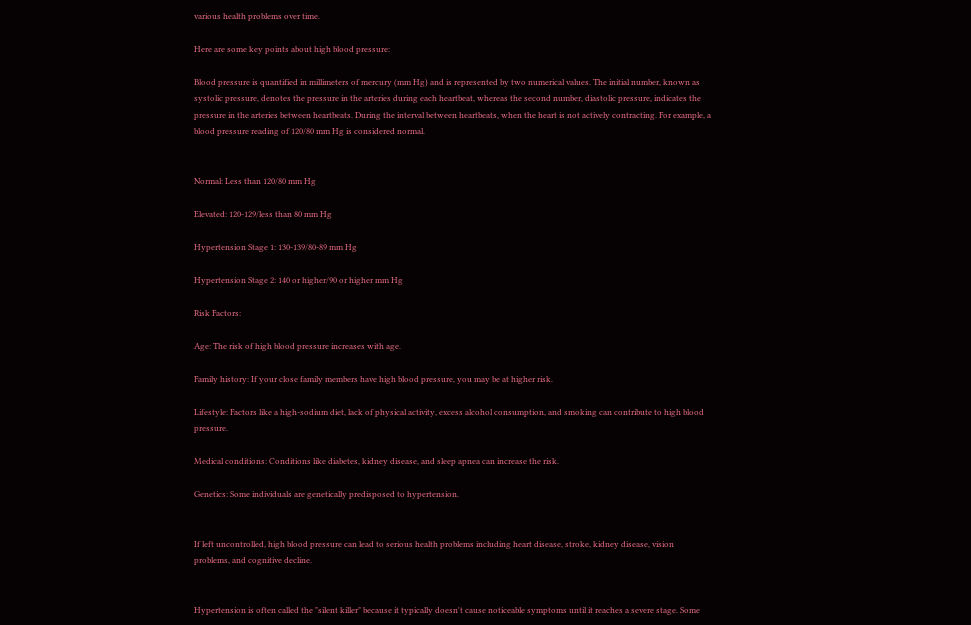various health problems over time.

Here are some key points about high blood pressure:

Blood pressure is quantified in millimeters of mercury (mm Hg) and is represented by two numerical values. The initial number, known as systolic pressure, denotes the pressure in the arteries during each heartbeat, whereas the second number, diastolic pressure, indicates the pressure in the arteries between heartbeats. During the interval between heartbeats, when the heart is not actively contracting. For example, a blood pressure reading of 120/80 mm Hg is considered normal.


Normal: Less than 120/80 mm Hg

Elevated: 120-129/less than 80 mm Hg

Hypertension Stage 1: 130-139/80-89 mm Hg

Hypertension Stage 2: 140 or higher/90 or higher mm Hg

Risk Factors:

Age: The risk of high blood pressure increases with age.

Family history: If your close family members have high blood pressure, you may be at higher risk.

Lifestyle: Factors like a high-sodium diet, lack of physical activity, excess alcohol consumption, and smoking can contribute to high blood pressure.

Medical conditions: Conditions like diabetes, kidney disease, and sleep apnea can increase the risk.

Genetics: Some individuals are genetically predisposed to hypertension.


If left uncontrolled, high blood pressure can lead to serious health problems including heart disease, stroke, kidney disease, vision problems, and cognitive decline.


Hypertension is often called the "silent killer" because it typically doesn't cause noticeable symptoms until it reaches a severe stage. Some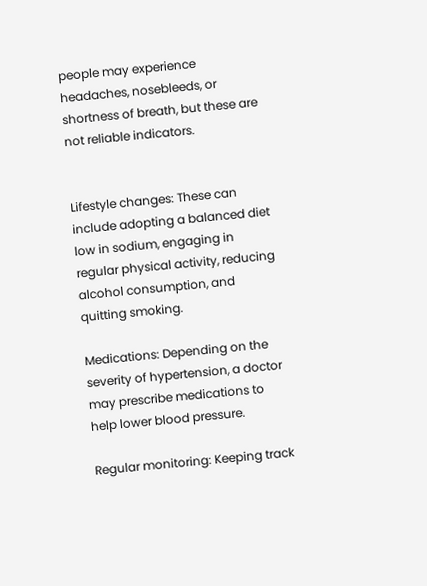people may experience headaches, nosebleeds, or shortness of breath, but these are not reliable indicators.


Lifestyle changes: These can include adopting a balanced diet low in sodium, engaging in regular physical activity, reducing alcohol consumption, and quitting smoking.

Medications: Depending on the severity of hypertension, a doctor may prescribe medications to help lower blood pressure.

Regular monitoring: Keeping track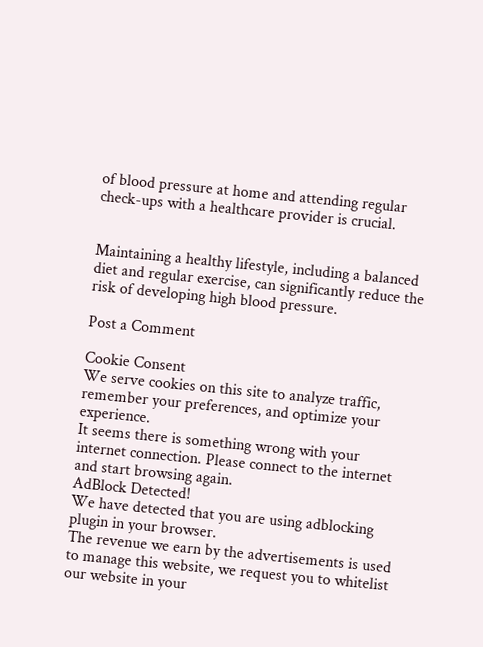of blood pressure at home and attending regular check-ups with a healthcare provider is crucial.


Maintaining a healthy lifestyle, including a balanced diet and regular exercise, can significantly reduce the risk of developing high blood pressure.

Post a Comment

Cookie Consent
We serve cookies on this site to analyze traffic, remember your preferences, and optimize your experience.
It seems there is something wrong with your internet connection. Please connect to the internet and start browsing again.
AdBlock Detected!
We have detected that you are using adblocking plugin in your browser.
The revenue we earn by the advertisements is used to manage this website, we request you to whitelist our website in your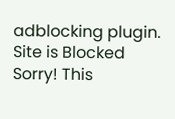adblocking plugin.
Site is Blocked
Sorry! This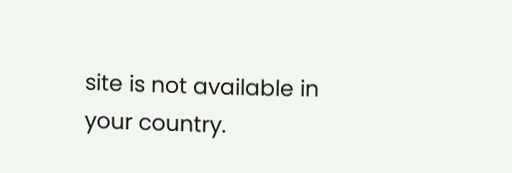site is not available in your country.